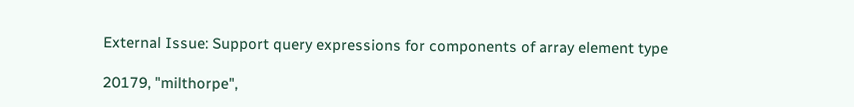External Issue: Support query expressions for components of array element type

20179, "milthorpe",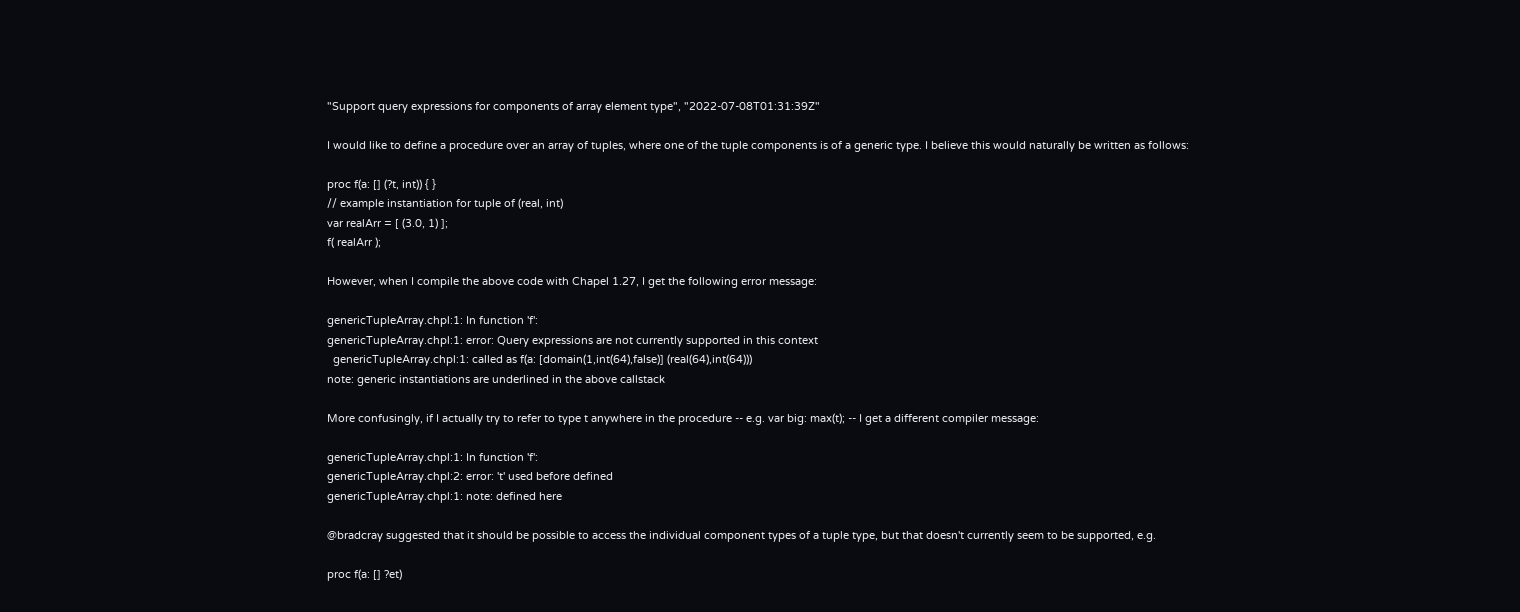"Support query expressions for components of array element type", "2022-07-08T01:31:39Z"

I would like to define a procedure over an array of tuples, where one of the tuple components is of a generic type. I believe this would naturally be written as follows:

proc f(a: [] (?t, int)) { }
// example instantiation for tuple of (real, int)
var realArr = [ (3.0, 1) ];
f( realArr );

However, when I compile the above code with Chapel 1.27, I get the following error message:

genericTupleArray.chpl:1: In function 'f':
genericTupleArray.chpl:1: error: Query expressions are not currently supported in this context
  genericTupleArray.chpl:1: called as f(a: [domain(1,int(64),false)] (real(64),int(64)))
note: generic instantiations are underlined in the above callstack

More confusingly, if I actually try to refer to type t anywhere in the procedure -- e.g. var big: max(t); -- I get a different compiler message:

genericTupleArray.chpl:1: In function 'f':
genericTupleArray.chpl:2: error: 't' used before defined
genericTupleArray.chpl:1: note: defined here

@bradcray suggested that it should be possible to access the individual component types of a tuple type, but that doesn't currently seem to be supported, e.g.

proc f(a: [] ?et)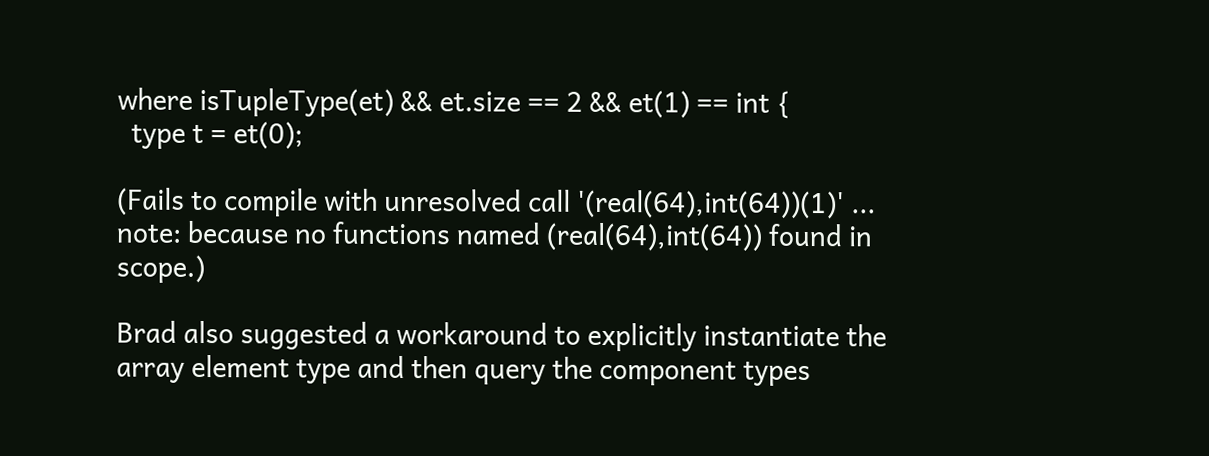where isTupleType(et) && et.size == 2 && et(1) == int {
  type t = et(0);

(Fails to compile with unresolved call '(real(64),int(64))(1)' ... note: because no functions named (real(64),int(64)) found in scope.)

Brad also suggested a workaround to explicitly instantiate the array element type and then query the component types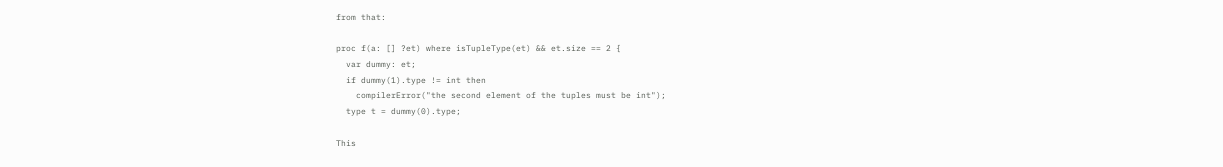from that:

proc f(a: [] ?et) where isTupleType(et) && et.size == 2 {
  var dummy: et;
  if dummy(1).type != int then
    compilerError("the second element of the tuples must be int");
  type t = dummy(0).type;

This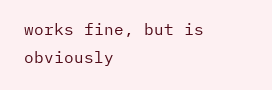works fine, but is obviously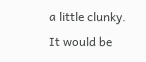a little clunky. It would be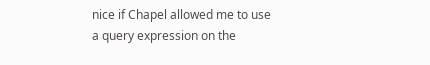nice if Chapel allowed me to use a query expression on the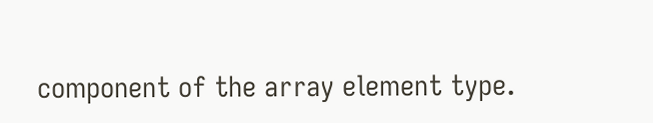component of the array element type.